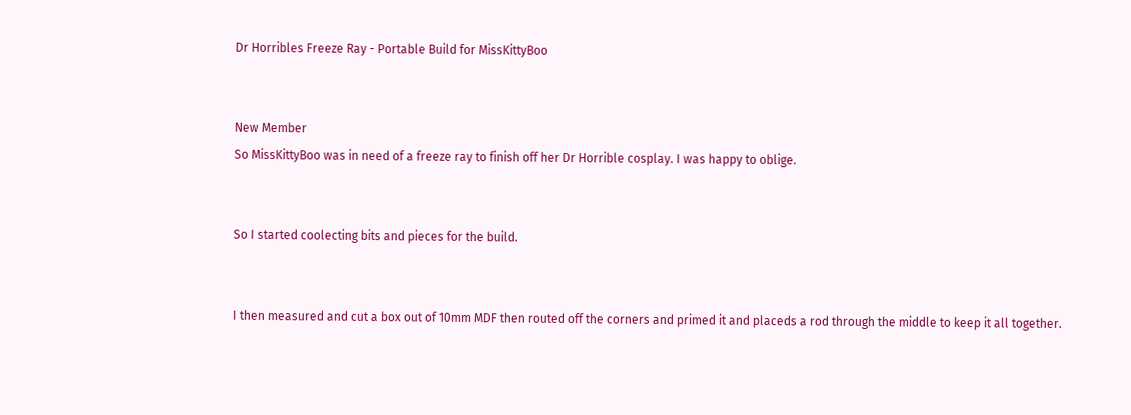Dr Horribles Freeze Ray - Portable Build for MissKittyBoo


New Member
So MissKittyBoo was in need of a freeze ray to finish off her Dr Horrible cosplay. I was happy to oblige.


So I started coolecting bits and pieces for the build.


I then measured and cut a box out of 10mm MDF then routed off the corners and primed it and placeds a rod through the middle to keep it all together.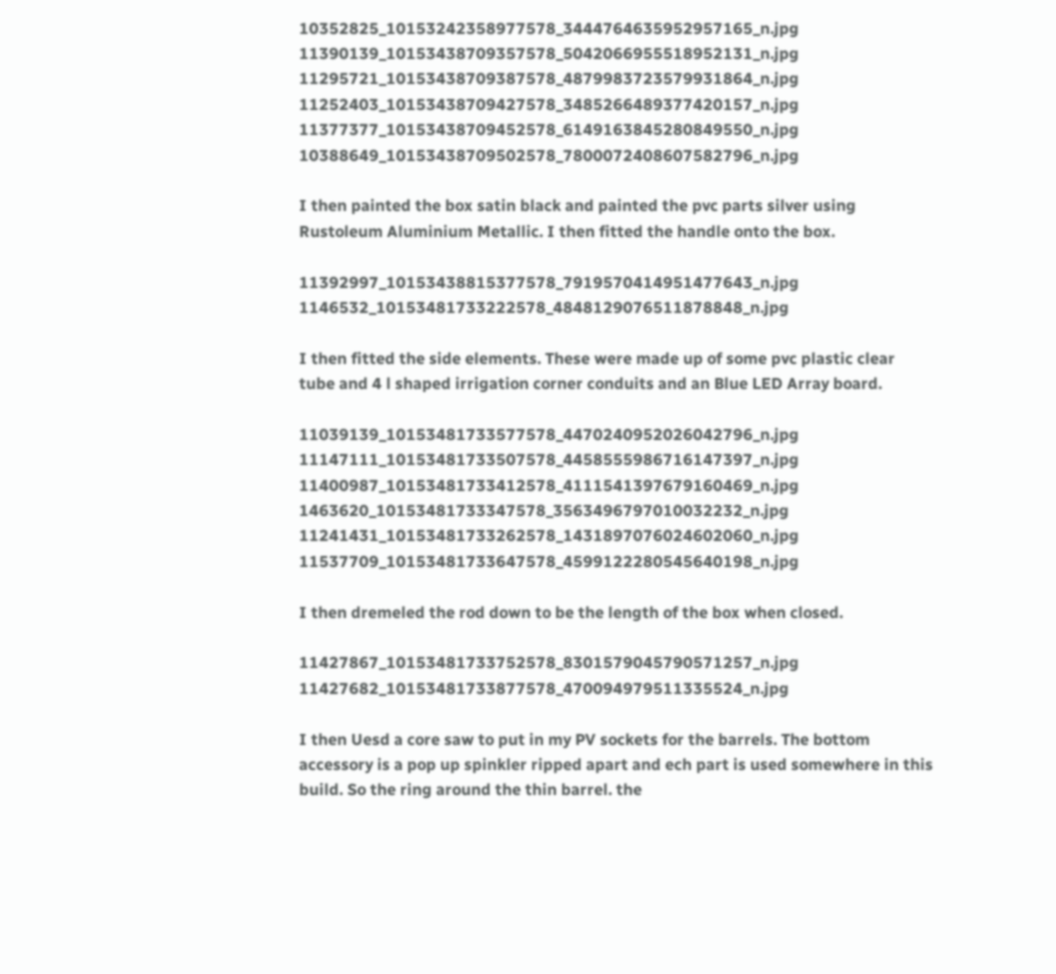10352825_10153242358977578_3444764635952957165_n.jpg 11390139_10153438709357578_5042066955518952131_n.jpg 11295721_10153438709387578_4879983723579931864_n.jpg 11252403_10153438709427578_3485266489377420157_n.jpg 11377377_10153438709452578_6149163845280849550_n.jpg 10388649_10153438709502578_7800072408607582796_n.jpg

I then painted the box satin black and painted the pvc parts silver using Rustoleum Aluminium Metallic. I then fitted the handle onto the box.

11392997_10153438815377578_7919570414951477643_n.jpg 1146532_10153481733222578_4848129076511878848_n.jpg

I then fitted the side elements. These were made up of some pvc plastic clear tube and 4 l shaped irrigation corner conduits and an Blue LED Array board.

11039139_10153481733577578_4470240952026042796_n.jpg 11147111_10153481733507578_4458555986716147397_n.jpg 11400987_10153481733412578_4111541397679160469_n.jpg 1463620_10153481733347578_3563496797010032232_n.jpg 11241431_10153481733262578_1431897076024602060_n.jpg 11537709_10153481733647578_4599122280545640198_n.jpg

I then dremeled the rod down to be the length of the box when closed.

11427867_10153481733752578_8301579045790571257_n.jpg 11427682_10153481733877578_470094979511335524_n.jpg

I then Uesd a core saw to put in my PV sockets for the barrels. The bottom accessory is a pop up spinkler ripped apart and ech part is used somewhere in this build. So the ring around the thin barrel. the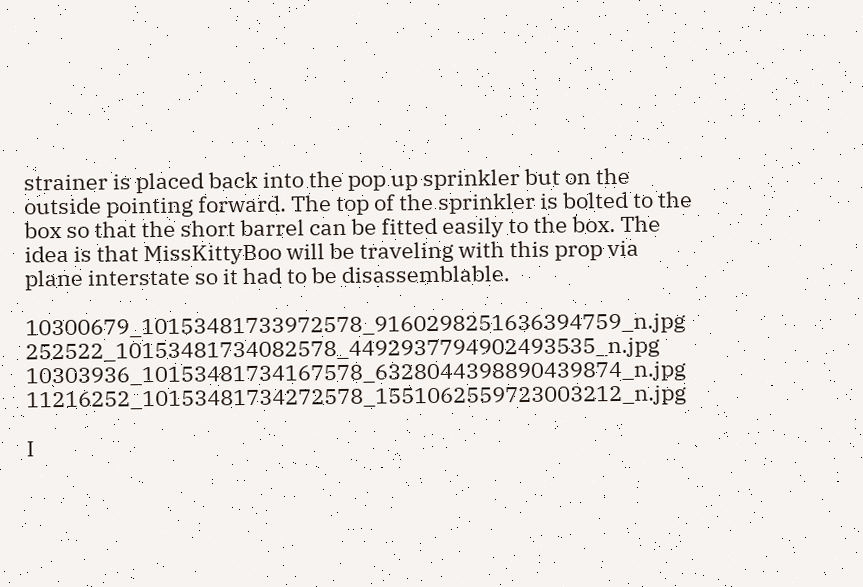strainer is placed back into the pop up sprinkler but on the outside pointing forward. The top of the sprinkler is bolted to the box so that the short barrel can be fitted easily to the box. The idea is that MissKittyBoo will be traveling with this prop via plane interstate so it had to be disassemblable.

10300679_10153481733972578_9160298251636394759_n.jpg 252522_10153481734082578_4492937794902493535_n.jpg 10303936_10153481734167578_6328044398890439874_n.jpg 11216252_10153481734272578_1551062559723003212_n.jpg

I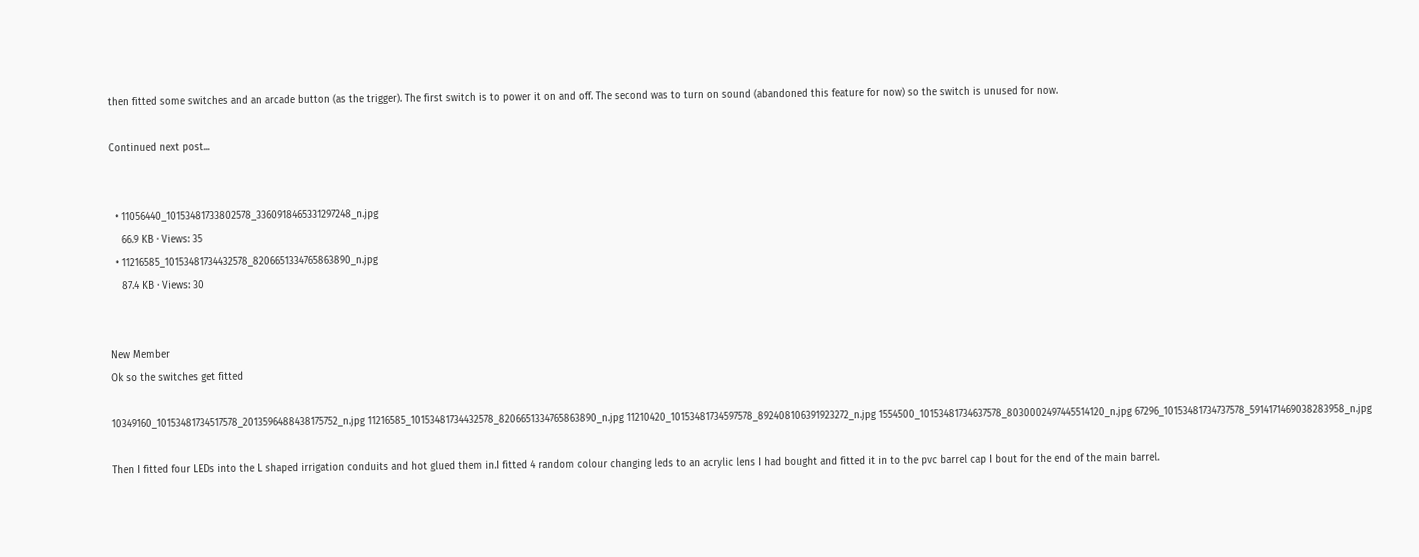then fitted some switches and an arcade button (as the trigger). The first switch is to power it on and off. The second was to turn on sound (abandoned this feature for now) so the switch is unused for now.

Continued next post...


  • 11056440_10153481733802578_3360918465331297248_n.jpg
    66.9 KB · Views: 35
  • 11216585_10153481734432578_8206651334765863890_n.jpg
    87.4 KB · Views: 30


New Member
Ok so the switches get fitted

10349160_10153481734517578_2013596488438175752_n.jpg 11216585_10153481734432578_8206651334765863890_n.jpg 11210420_10153481734597578_892408106391923272_n.jpg 1554500_10153481734637578_8030002497445514120_n.jpg 67296_10153481734737578_5914171469038283958_n.jpg

Then I fitted four LEDs into the L shaped irrigation conduits and hot glued them in.I fitted 4 random colour changing leds to an acrylic lens I had bought and fitted it in to the pvc barrel cap I bout for the end of the main barrel.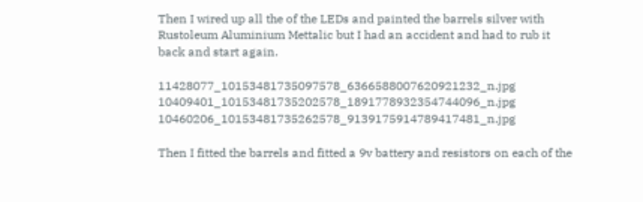Then I wired up all the of the LEDs and painted the barrels silver with Rustoleum Aluminium Mettalic but I had an accident and had to rub it back and start again.

11428077_10153481735097578_6366588007620921232_n.jpg 10409401_10153481735202578_1891778932354744096_n.jpg 10460206_10153481735262578_9139175914789417481_n.jpg

Then I fitted the barrels and fitted a 9v battery and resistors on each of the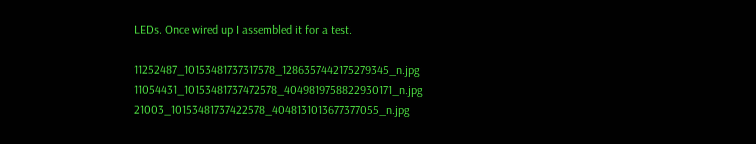LEDs. Once wired up I assembled it for a test.

11252487_10153481737317578_1286357442175279345_n.jpg 11054431_10153481737472578_4049819758822930171_n.jpg 21003_10153481737422578_4048131013677377055_n.jpg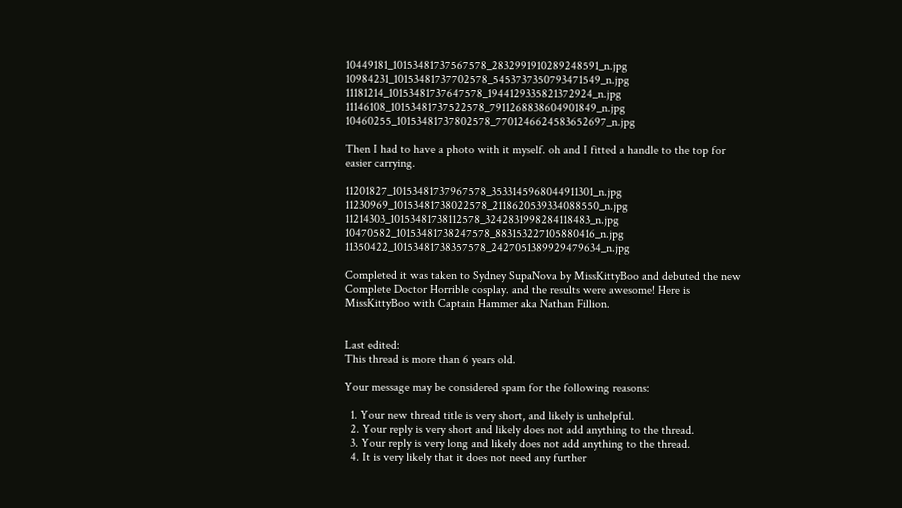10449181_10153481737567578_2832991910289248591_n.jpg 10984231_10153481737702578_5453737350793471549_n.jpg 11181214_10153481737647578_1944129335821372924_n.jpg 11146108_10153481737522578_7911268838604901849_n.jpg 10460255_10153481737802578_7701246624583652697_n.jpg

Then I had to have a photo with it myself. oh and I fitted a handle to the top for easier carrying.

11201827_10153481737967578_3533145968044911301_n.jpg 11230969_10153481738022578_2118620539334088550_n.jpg 11214303_10153481738112578_3242831998284118483_n.jpg 10470582_10153481738247578_883153227105880416_n.jpg 11350422_10153481738357578_2427051389929479634_n.jpg

Completed it was taken to Sydney SupaNova by MissKittyBoo and debuted the new Complete Doctor Horrible cosplay. and the results were awesome! Here is MissKittyBoo with Captain Hammer aka Nathan Fillion.


Last edited:
This thread is more than 6 years old.

Your message may be considered spam for the following reasons:

  1. Your new thread title is very short, and likely is unhelpful.
  2. Your reply is very short and likely does not add anything to the thread.
  3. Your reply is very long and likely does not add anything to the thread.
  4. It is very likely that it does not need any further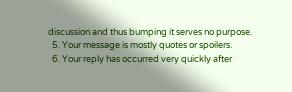discussion and thus bumping it serves no purpose.
  5. Your message is mostly quotes or spoilers.
  6. Your reply has occurred very quickly after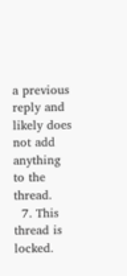a previous reply and likely does not add anything to the thread.
  7. This thread is locked.